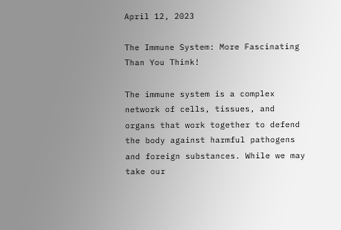April 12, 2023

The Immune System: More Fascinating Than You Think!

The immune system is a complex network of cells, tissues, and organs that work together to defend the body against harmful pathogens and foreign substances. While we may take our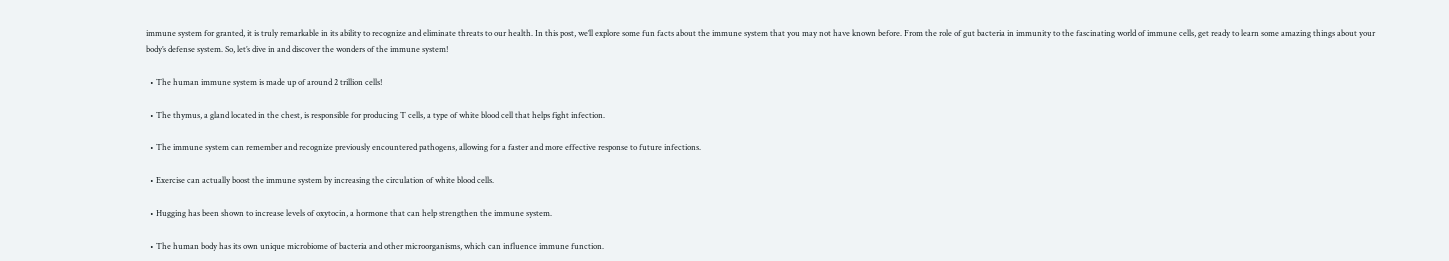immune system for granted, it is truly remarkable in its ability to recognize and eliminate threats to our health. In this post, we’ll explore some fun facts about the immune system that you may not have known before. From the role of gut bacteria in immunity to the fascinating world of immune cells, get ready to learn some amazing things about your body’s defense system. So, let’s dive in and discover the wonders of the immune system!

  • The human immune system is made up of around 2 trillion cells!

  • The thymus, a gland located in the chest, is responsible for producing T cells, a type of white blood cell that helps fight infection.

  • The immune system can remember and recognize previously encountered pathogens, allowing for a faster and more effective response to future infections.

  • Exercise can actually boost the immune system by increasing the circulation of white blood cells.

  • Hugging has been shown to increase levels of oxytocin, a hormone that can help strengthen the immune system.

  • The human body has its own unique microbiome of bacteria and other microorganisms, which can influence immune function.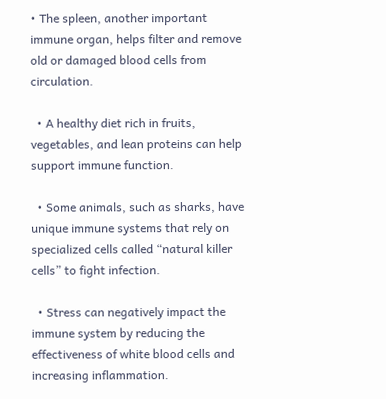• The spleen, another important immune organ, helps filter and remove old or damaged blood cells from circulation.

  • A healthy diet rich in fruits, vegetables, and lean proteins can help support immune function.

  • Some animals, such as sharks, have unique immune systems that rely on specialized cells called “natural killer cells” to fight infection.

  • Stress can negatively impact the immune system by reducing the effectiveness of white blood cells and increasing inflammation.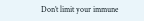Don’t limit your immune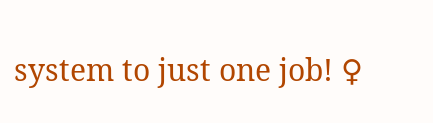system to just one job! ♀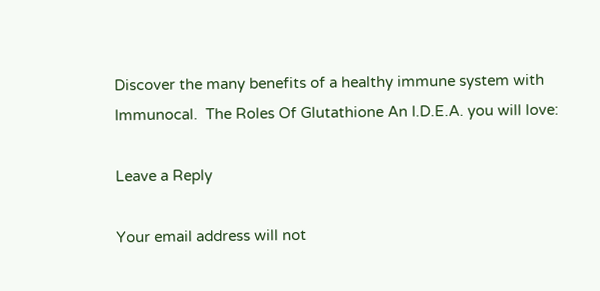Discover the many benefits of a healthy immune system with Immunocal.  The Roles Of Glutathione An I.D.E.A. you will love:

Leave a Reply

Your email address will not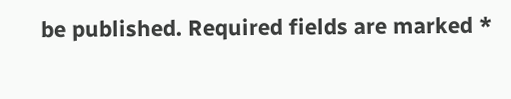be published. Required fields are marked *